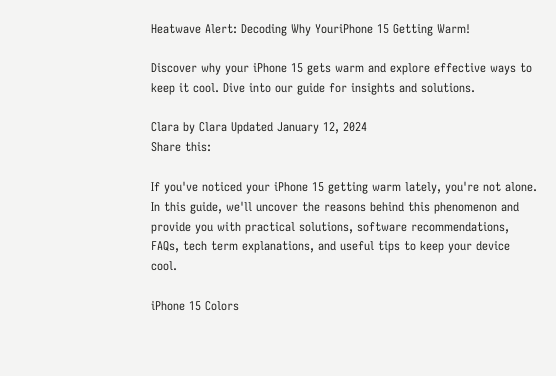Heatwave Alert: Decoding Why YouriPhone 15 Getting Warm!

Discover why your iPhone 15 gets warm and explore effective ways to keep it cool. Dive into our guide for insights and solutions.

Clara by Clara Updated January 12, 2024
Share this:

If you've noticed your iPhone 15 getting warm lately, you're not alone. In this guide, we'll uncover the reasons behind this phenomenon and provide you with practical solutions, software recommendations, FAQs, tech term explanations, and useful tips to keep your device cool.

iPhone 15 Colors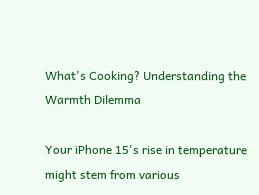What's Cooking? Understanding the Warmth Dilemma

Your iPhone 15's rise in temperature might stem from various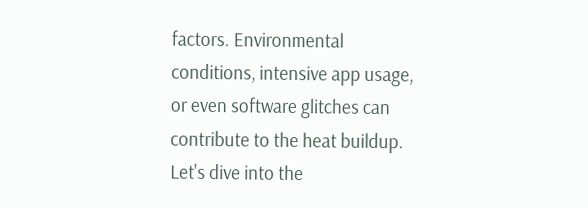factors. Environmental conditions, intensive app usage, or even software glitches can contribute to the heat buildup. Let's dive into the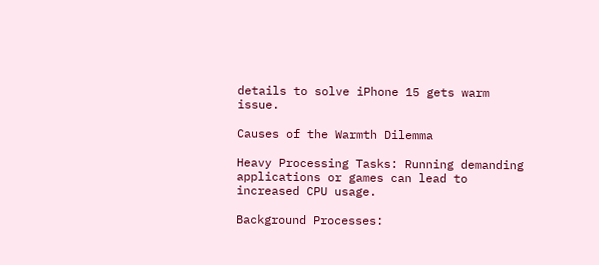details to solve iPhone 15 gets warm issue.

Causes of the Warmth Dilemma

Heavy Processing Tasks: Running demanding applications or games can lead to increased CPU usage.

Background Processes: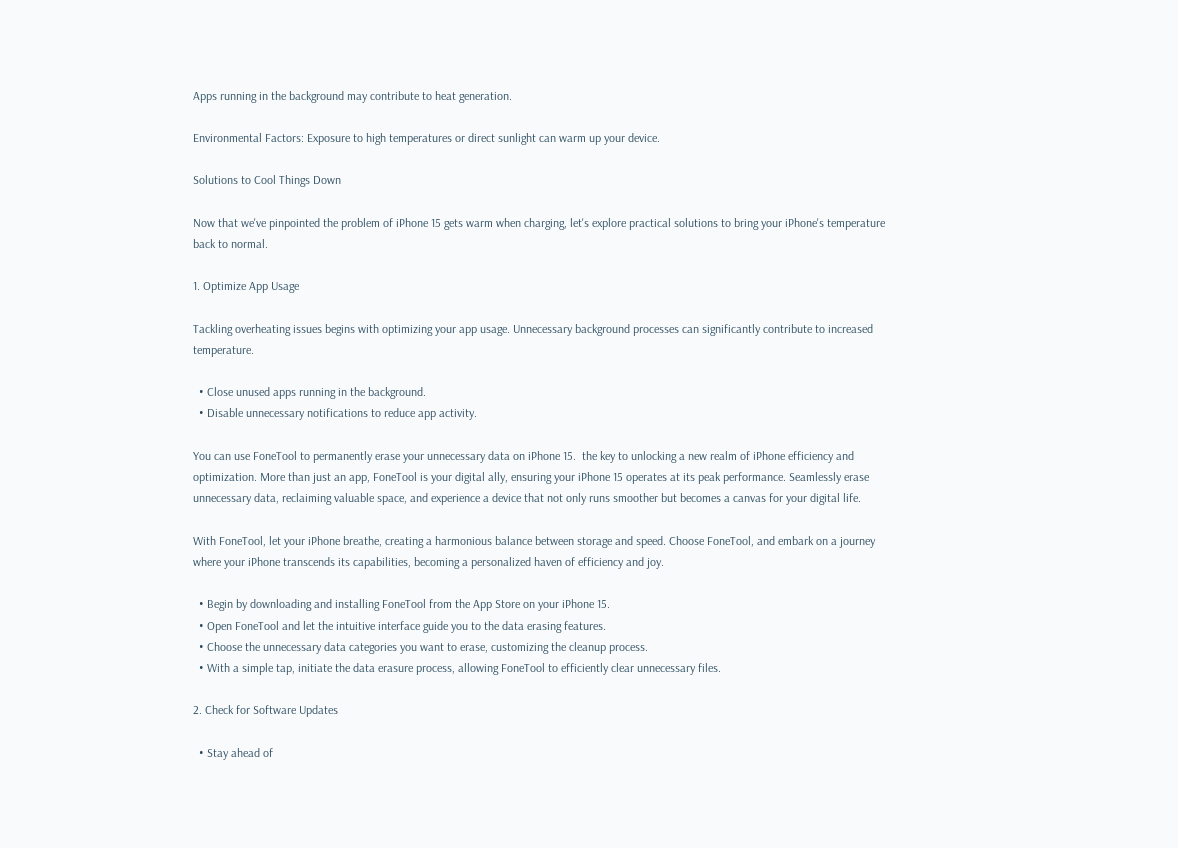Apps running in the background may contribute to heat generation.

Environmental Factors: Exposure to high temperatures or direct sunlight can warm up your device.

Solutions to Cool Things Down

Now that we've pinpointed the problem of iPhone 15 gets warm when charging, let's explore practical solutions to bring your iPhone's temperature back to normal.

1. Optimize App Usage

Tackling overheating issues begins with optimizing your app usage. Unnecessary background processes can significantly contribute to increased temperature.

  • Close unused apps running in the background.
  • Disable unnecessary notifications to reduce app activity.

You can use FoneTool to permanently erase your unnecessary data on iPhone 15.  the key to unlocking a new realm of iPhone efficiency and optimization. More than just an app, FoneTool is your digital ally, ensuring your iPhone 15 operates at its peak performance. Seamlessly erase unnecessary data, reclaiming valuable space, and experience a device that not only runs smoother but becomes a canvas for your digital life.

With FoneTool, let your iPhone breathe, creating a harmonious balance between storage and speed. Choose FoneTool, and embark on a journey where your iPhone transcends its capabilities, becoming a personalized haven of efficiency and joy.

  • Begin by downloading and installing FoneTool from the App Store on your iPhone 15.
  • Open FoneTool and let the intuitive interface guide you to the data erasing features.
  • Choose the unnecessary data categories you want to erase, customizing the cleanup process.
  • With a simple tap, initiate the data erasure process, allowing FoneTool to efficiently clear unnecessary files.

2. Check for Software Updates

  • Stay ahead of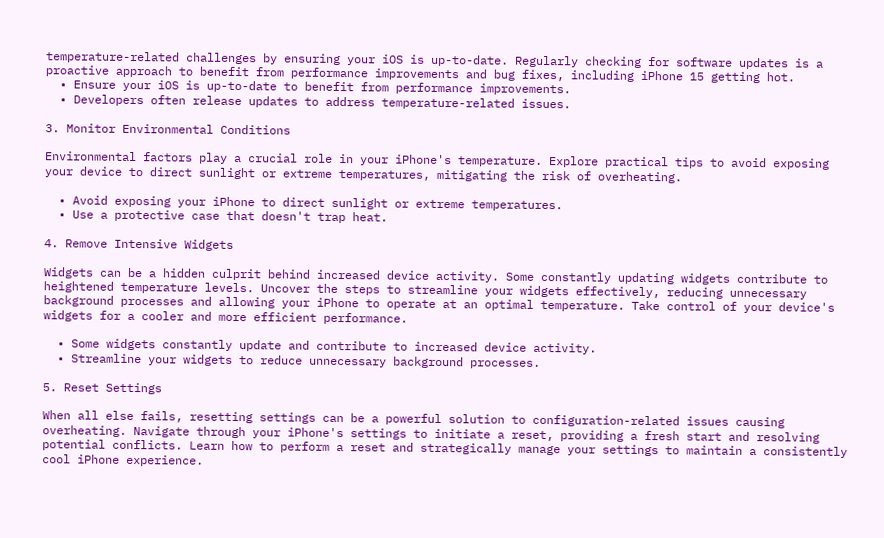temperature-related challenges by ensuring your iOS is up-to-date. Regularly checking for software updates is a proactive approach to benefit from performance improvements and bug fixes, including iPhone 15 getting hot.
  • Ensure your iOS is up-to-date to benefit from performance improvements.
  • Developers often release updates to address temperature-related issues.

3. Monitor Environmental Conditions

Environmental factors play a crucial role in your iPhone's temperature. Explore practical tips to avoid exposing your device to direct sunlight or extreme temperatures, mitigating the risk of overheating.

  • Avoid exposing your iPhone to direct sunlight or extreme temperatures.
  • Use a protective case that doesn't trap heat.

4. Remove Intensive Widgets

Widgets can be a hidden culprit behind increased device activity. Some constantly updating widgets contribute to heightened temperature levels. Uncover the steps to streamline your widgets effectively, reducing unnecessary background processes and allowing your iPhone to operate at an optimal temperature. Take control of your device's widgets for a cooler and more efficient performance.

  • Some widgets constantly update and contribute to increased device activity.
  • Streamline your widgets to reduce unnecessary background processes.

5. Reset Settings

When all else fails, resetting settings can be a powerful solution to configuration-related issues causing overheating. Navigate through your iPhone's settings to initiate a reset, providing a fresh start and resolving potential conflicts. Learn how to perform a reset and strategically manage your settings to maintain a consistently cool iPhone experience.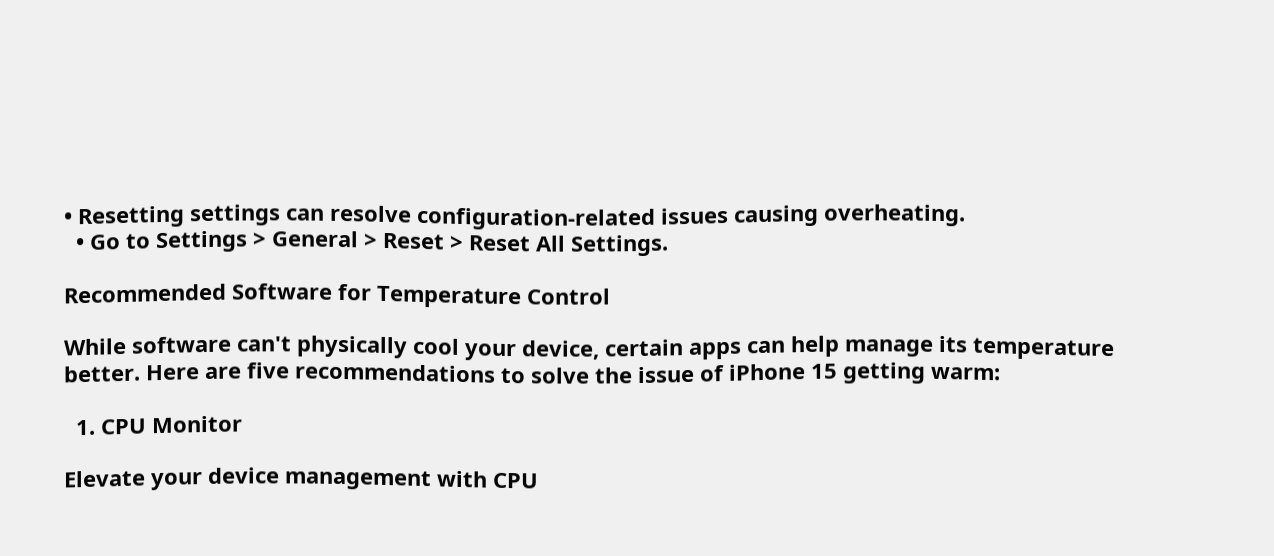• Resetting settings can resolve configuration-related issues causing overheating.
  • Go to Settings > General > Reset > Reset All Settings.

Recommended Software for Temperature Control

While software can't physically cool your device, certain apps can help manage its temperature better. Here are five recommendations to solve the issue of iPhone 15 getting warm:

  1. CPU Monitor

Elevate your device management with CPU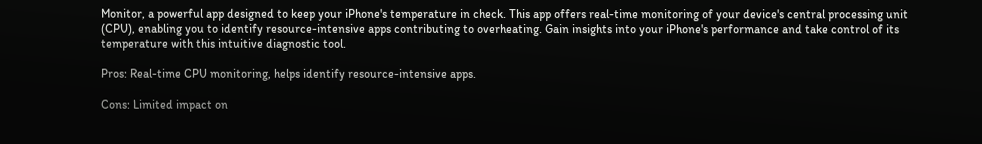Monitor, a powerful app designed to keep your iPhone's temperature in check. This app offers real-time monitoring of your device's central processing unit (CPU), enabling you to identify resource-intensive apps contributing to overheating. Gain insights into your iPhone's performance and take control of its temperature with this intuitive diagnostic tool.

Pros: Real-time CPU monitoring, helps identify resource-intensive apps.

Cons: Limited impact on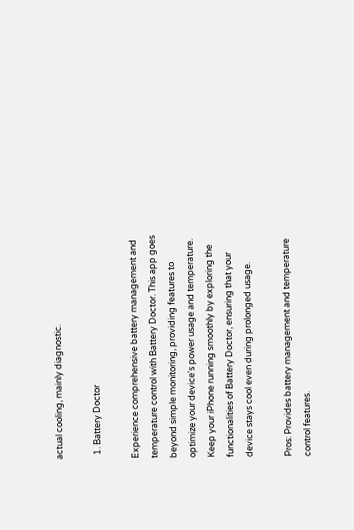actual cooling, mainly diagnostic.

  1. Battery Doctor

Experience comprehensive battery management and temperature control with Battery Doctor. This app goes beyond simple monitoring, providing features to optimize your device's power usage and temperature. Keep your iPhone running smoothly by exploring the functionalities of Battery Doctor, ensuring that your device stays cool even during prolonged usage.

Pros: Provides battery management and temperature control features.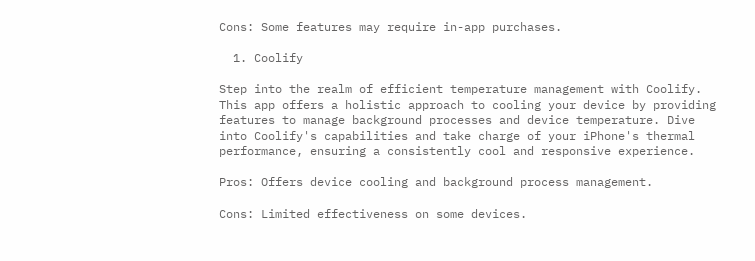Cons: Some features may require in-app purchases.

  1. Coolify

Step into the realm of efficient temperature management with Coolify. This app offers a holistic approach to cooling your device by providing features to manage background processes and device temperature. Dive into Coolify's capabilities and take charge of your iPhone's thermal performance, ensuring a consistently cool and responsive experience.

Pros: Offers device cooling and background process management.

Cons: Limited effectiveness on some devices.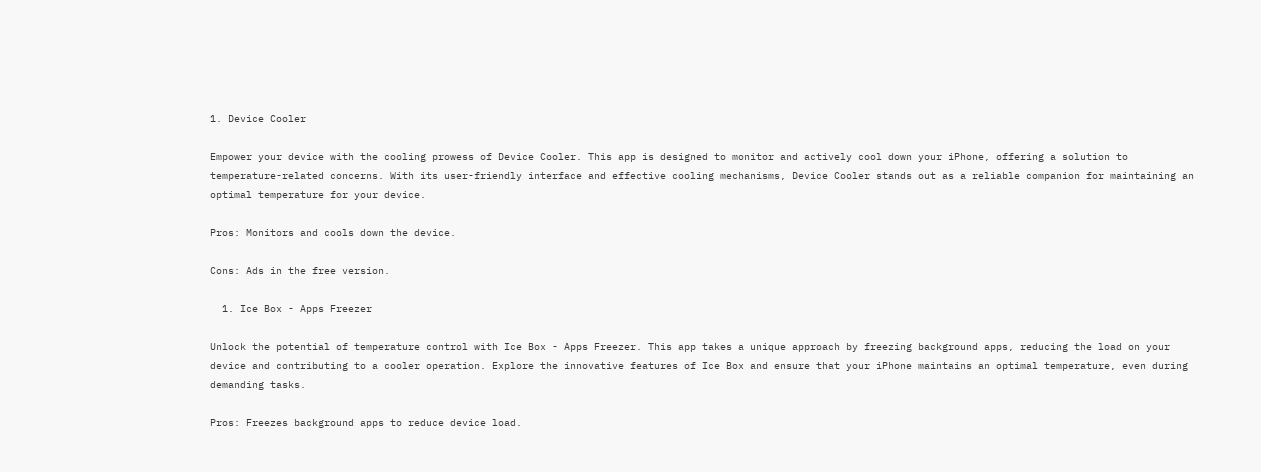1. Device Cooler

Empower your device with the cooling prowess of Device Cooler. This app is designed to monitor and actively cool down your iPhone, offering a solution to temperature-related concerns. With its user-friendly interface and effective cooling mechanisms, Device Cooler stands out as a reliable companion for maintaining an optimal temperature for your device.

Pros: Monitors and cools down the device.

Cons: Ads in the free version.

  1. Ice Box - Apps Freezer

Unlock the potential of temperature control with Ice Box - Apps Freezer. This app takes a unique approach by freezing background apps, reducing the load on your device and contributing to a cooler operation. Explore the innovative features of Ice Box and ensure that your iPhone maintains an optimal temperature, even during demanding tasks.

Pros: Freezes background apps to reduce device load.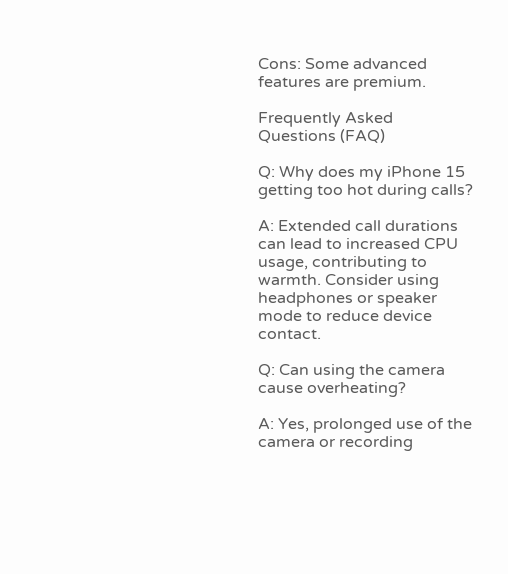Cons: Some advanced features are premium.

Frequently Asked Questions (FAQ)

Q: Why does my iPhone 15 getting too hot during calls?

A: Extended call durations can lead to increased CPU usage, contributing to warmth. Consider using headphones or speaker mode to reduce device contact.

Q: Can using the camera cause overheating?

A: Yes, prolonged use of the camera or recording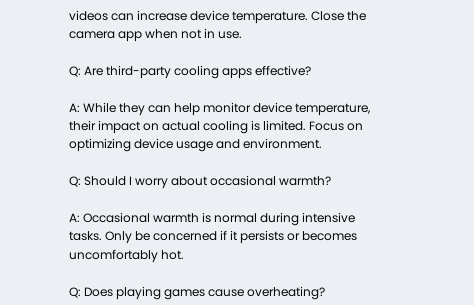videos can increase device temperature. Close the camera app when not in use.

Q: Are third-party cooling apps effective?

A: While they can help monitor device temperature, their impact on actual cooling is limited. Focus on optimizing device usage and environment.

Q: Should I worry about occasional warmth?

A: Occasional warmth is normal during intensive tasks. Only be concerned if it persists or becomes uncomfortably hot.

Q: Does playing games cause overheating?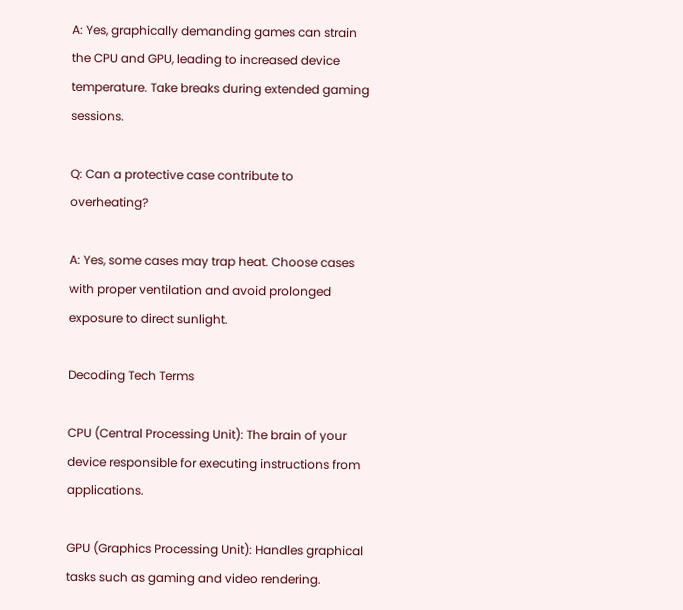A: Yes, graphically demanding games can strain the CPU and GPU, leading to increased device temperature. Take breaks during extended gaming sessions.

Q: Can a protective case contribute to overheating?

A: Yes, some cases may trap heat. Choose cases with proper ventilation and avoid prolonged exposure to direct sunlight.

Decoding Tech Terms

CPU (Central Processing Unit): The brain of your device responsible for executing instructions from applications.

GPU (Graphics Processing Unit): Handles graphical tasks such as gaming and video rendering.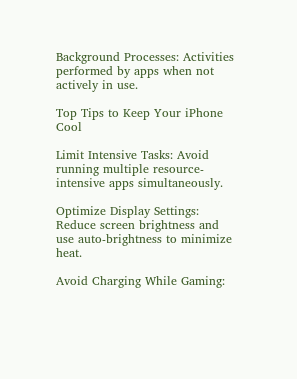Background Processes: Activities performed by apps when not actively in use.

Top Tips to Keep Your iPhone Cool

Limit Intensive Tasks: Avoid running multiple resource-intensive apps simultaneously.

Optimize Display Settings: Reduce screen brightness and use auto-brightness to minimize heat.

Avoid Charging While Gaming: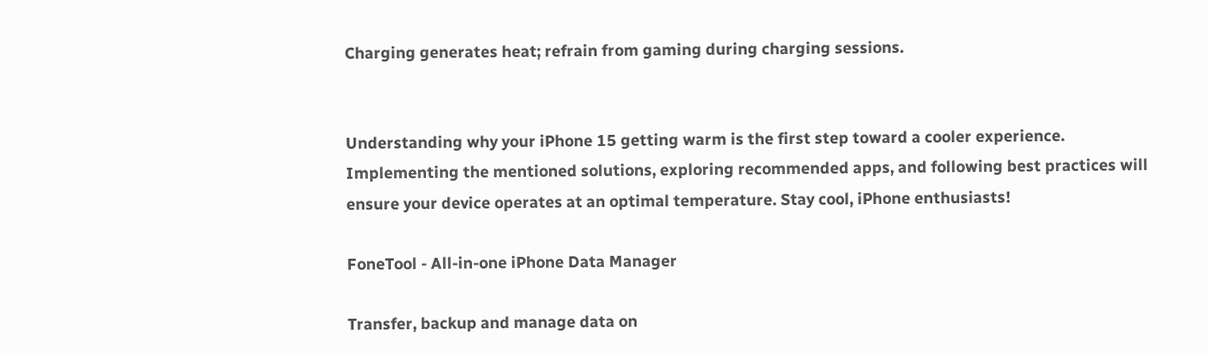Charging generates heat; refrain from gaming during charging sessions.


Understanding why your iPhone 15 getting warm is the first step toward a cooler experience. Implementing the mentioned solutions, exploring recommended apps, and following best practices will ensure your device operates at an optimal temperature. Stay cool, iPhone enthusiasts!

FoneTool - All-in-one iPhone Data Manager

Transfer, backup and manage data on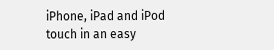iPhone, iPad and iPod touch in an easy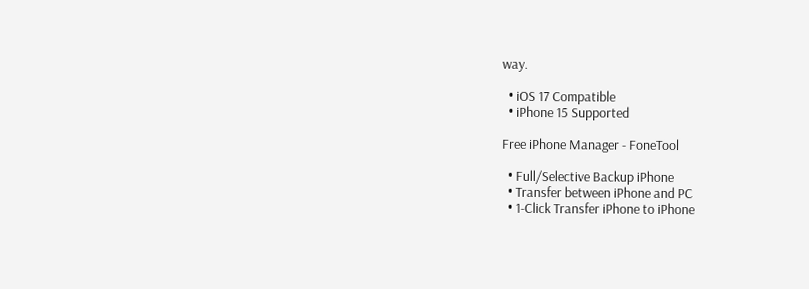way.

  • iOS 17 Compatible
  • iPhone 15 Supported

Free iPhone Manager - FoneTool

  • Full/Selective Backup iPhone
  • Transfer between iPhone and PC
  • 1-Click Transfer iPhone to iPhone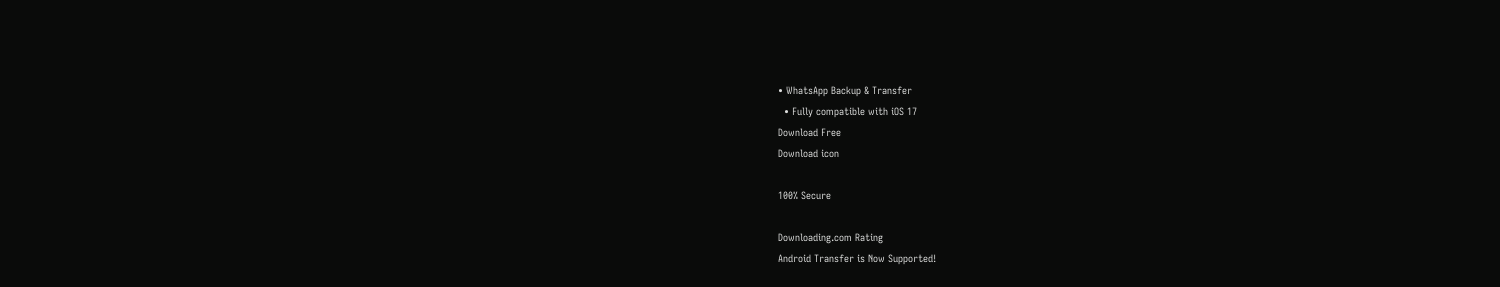• WhatsApp Backup & Transfer
  • Fully compatible with iOS 17
Download Free
Download icon

100% Secure

Downloading.com Rating
Android Transfer is Now Supported!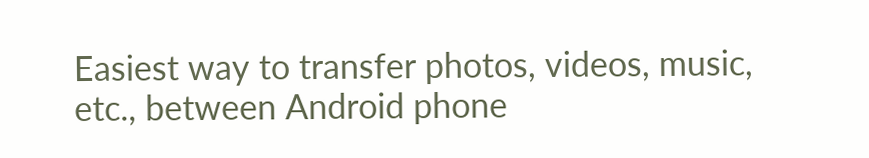Easiest way to transfer photos, videos, music, etc., between Android phone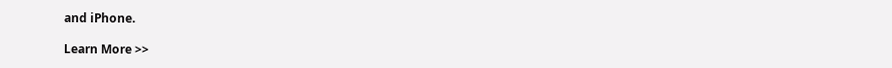and iPhone.

Learn More >>